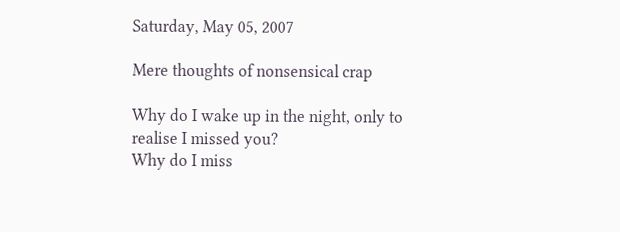Saturday, May 05, 2007

Mere thoughts of nonsensical crap

Why do I wake up in the night, only to realise I missed you?
Why do I miss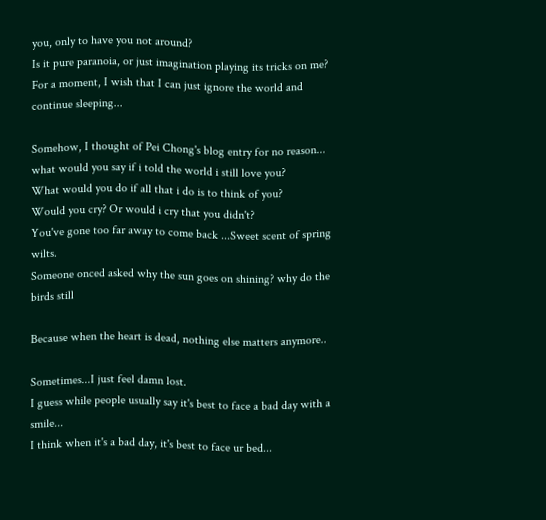you, only to have you not around?
Is it pure paranoia, or just imagination playing its tricks on me?
For a moment, I wish that I can just ignore the world and continue sleeping...

Somehow, I thought of Pei Chong's blog entry for no reason...
what would you say if i told the world i still love you?
What would you do if all that i do is to think of you?
Would you cry? Or would i cry that you didn't?
You've gone too far away to come back ...Sweet scent of spring wilts.
Someone onced asked why the sun goes on shining? why do the birds still

Because when the heart is dead, nothing else matters anymore..

Sometimes...I just feel damn lost.
I guess while people usually say it's best to face a bad day with a smile...
I think when it's a bad day, it's best to face ur bed...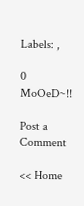Labels: ,

0 MoOeD~!!

Post a Comment

<< Home